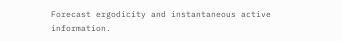Forecast ergodicity and instantaneous active information.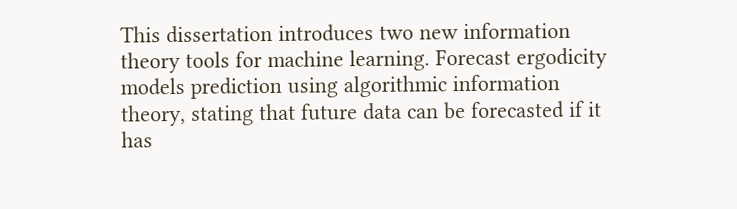This dissertation introduces two new information theory tools for machine learning. Forecast ergodicity models prediction using algorithmic information theory, stating that future data can be forecasted if it has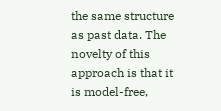the same structure as past data. The novelty of this approach is that it is model-free,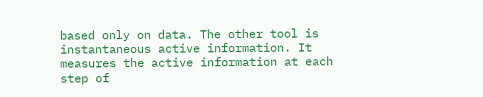based only on data. The other tool is instantaneous active information. It measures the active information at each step of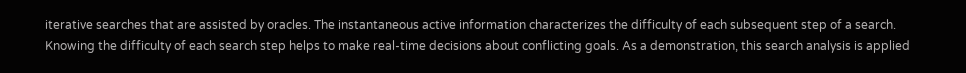iterative searches that are assisted by oracles. The instantaneous active information characterizes the difficulty of each subsequent step of a search. Knowing the difficulty of each search step helps to make real-time decisions about conflicting goals. As a demonstration, this search analysis is applied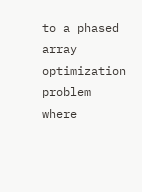to a phased array optimization problem where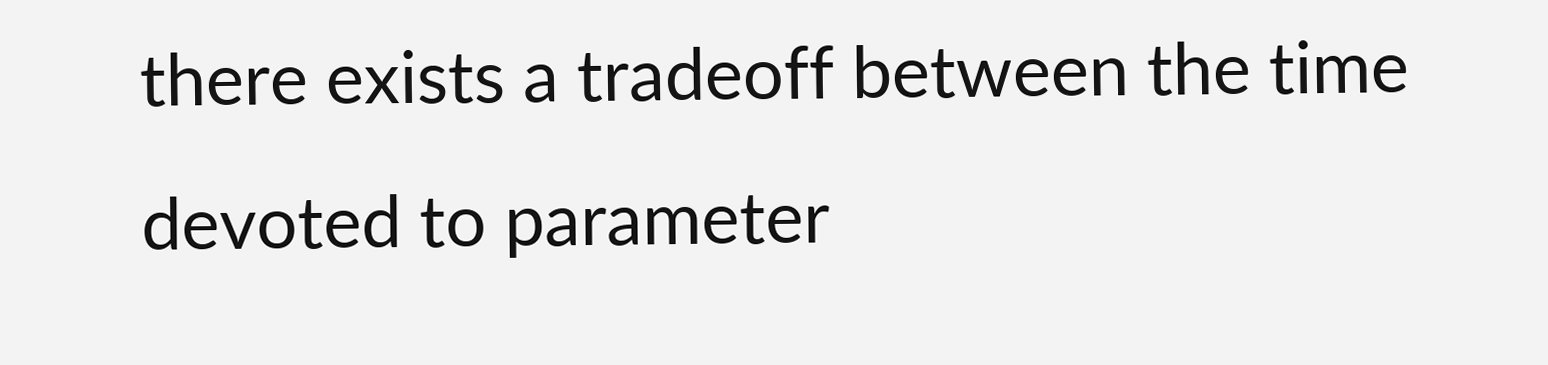there exists a tradeoff between the time devoted to parameter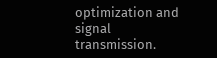optimization and signal transmission.